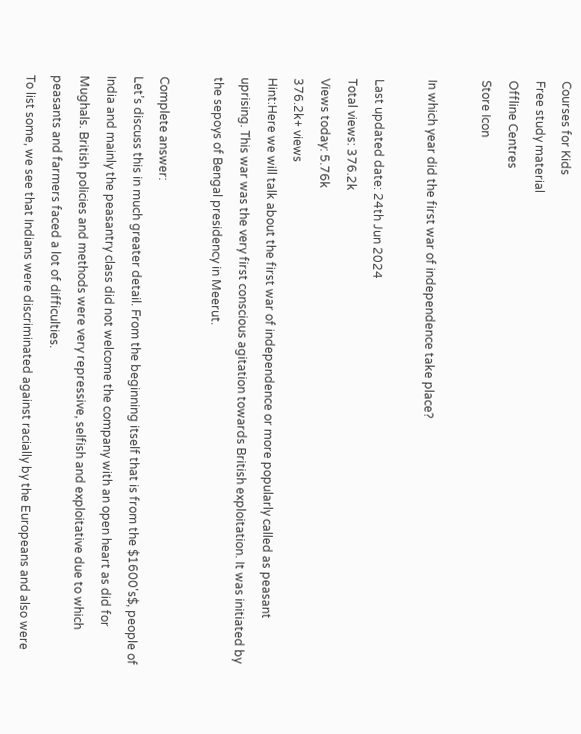Courses for Kids
Free study material
Offline Centres
Store Icon

In which year did the first war of independence take place?

Last updated date: 24th Jun 2024
Total views: 376.2k
Views today: 5.76k
376.2k+ views
Hint:Here we will talk about the first war of independence or more popularly called as peasant uprising. This war was the very first conscious agitation towards British exploitation. It was initiated by the sepoys of Bengal presidency in Meerut.

Complete answer:
Let’s discuss this in much greater detail. From the beginning itself that is from the $1600's$, people of India and mainly the peasantry class did not welcome the company with an open heart as did for Mughals. British policies and methods were very repressive, selfish and exploitative due to which peasants and farmers faced a lot of difficulties.
To list some, we see that Indians were discriminated against racially by the Europeans and also were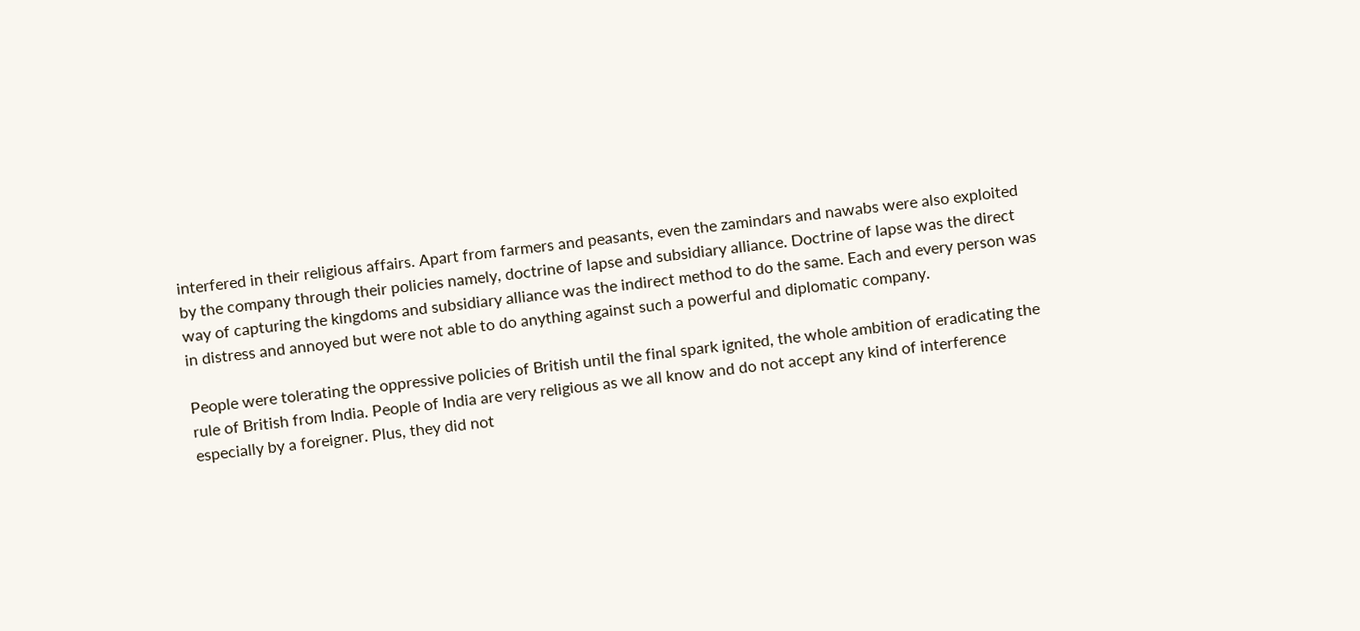interfered in their religious affairs. Apart from farmers and peasants, even the zamindars and nawabs were also exploited by the company through their policies namely, doctrine of lapse and subsidiary alliance. Doctrine of lapse was the direct way of capturing the kingdoms and subsidiary alliance was the indirect method to do the same. Each and every person was in distress and annoyed but were not able to do anything against such a powerful and diplomatic company.

People were tolerating the oppressive policies of British until the final spark ignited, the whole ambition of eradicating the rule of British from India. People of India are very religious as we all know and do not accept any kind of interference especially by a foreigner. Plus, they did not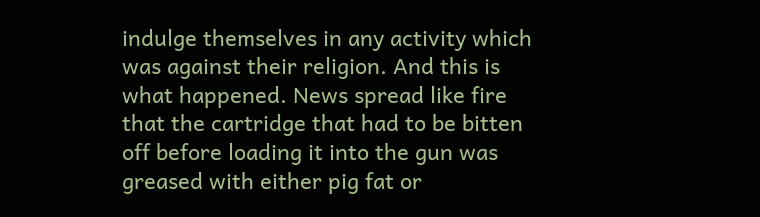indulge themselves in any activity which was against their religion. And this is what happened. News spread like fire that the cartridge that had to be bitten off before loading it into the gun was greased with either pig fat or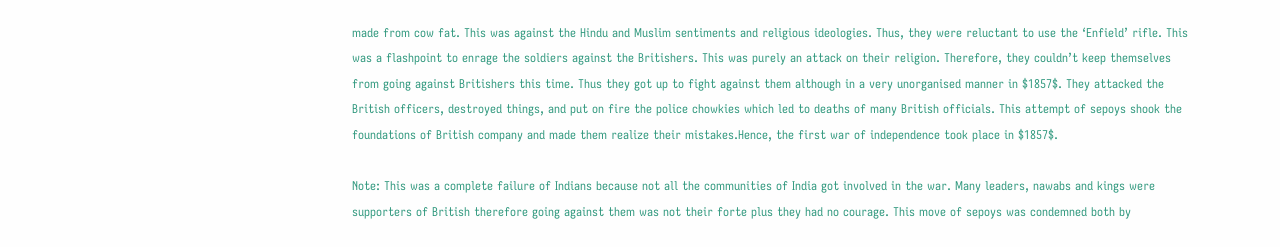made from cow fat. This was against the Hindu and Muslim sentiments and religious ideologies. Thus, they were reluctant to use the ‘Enfield’ rifle. This was a flashpoint to enrage the soldiers against the Britishers. This was purely an attack on their religion. Therefore, they couldn’t keep themselves from going against Britishers this time. Thus they got up to fight against them although in a very unorganised manner in $1857$. They attacked the British officers, destroyed things, and put on fire the police chowkies which led to deaths of many British officials. This attempt of sepoys shook the foundations of British company and made them realize their mistakes.Hence, the first war of independence took place in $1857$.

Note: This was a complete failure of Indians because not all the communities of India got involved in the war. Many leaders, nawabs and kings were supporters of British therefore going against them was not their forte plus they had no courage. This move of sepoys was condemned both by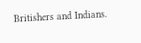Britishers and Indians.